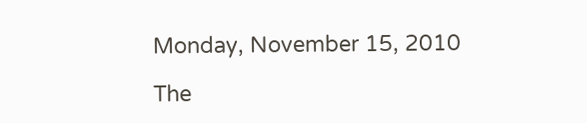Monday, November 15, 2010

The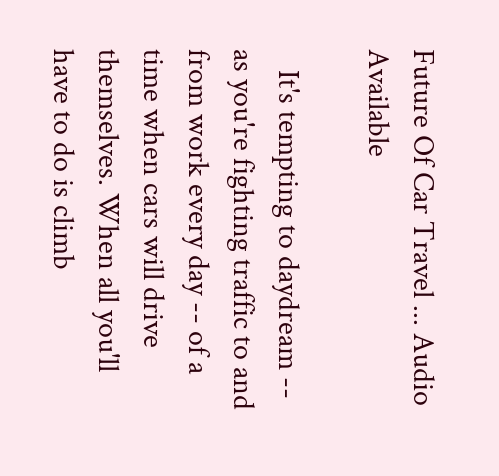Future Of Car Travel ... Audio Available

   It's tempting to daydream -- as you're fighting traffic to and from work every day -- of a time when cars will drive themselves. When all you'll have to do is climb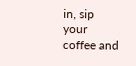in, sip your coffee and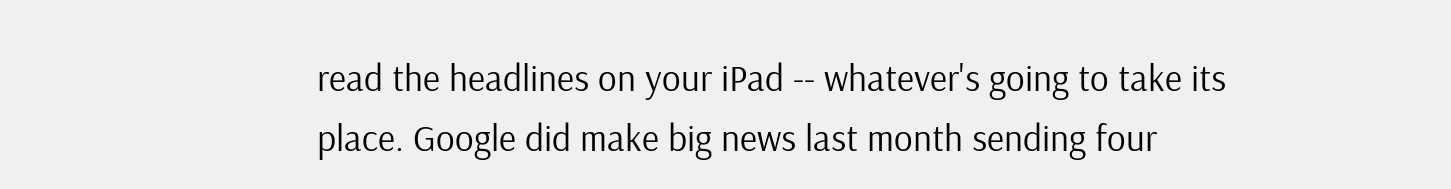read the headlines on your iPad -- whatever's going to take its place. Google did make big news last month sending four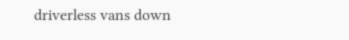driverless vans down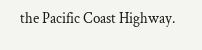the Pacific Coast Highway.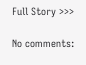Full Story >>>

No comments: